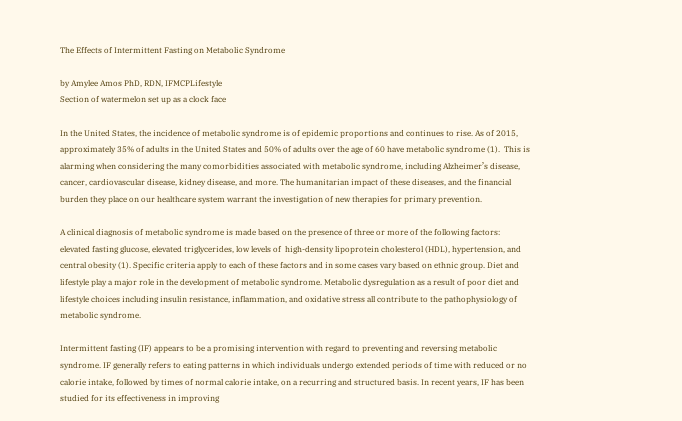The Effects of Intermittent Fasting on Metabolic Syndrome

by Amylee Amos PhD, RDN, IFMCPLifestyle
Section of watermelon set up as a clock face

In the United States, the incidence of metabolic syndrome is of epidemic proportions and continues to rise. As of 2015, approximately 35% of adults in the United States and 50% of adults over the age of 60 have metabolic syndrome (1).  This is alarming when considering the many comorbidities associated with metabolic syndrome, including Alzheimer’s disease, cancer, cardiovascular disease, kidney disease, and more. The humanitarian impact of these diseases, and the financial burden they place on our healthcare system warrant the investigation of new therapies for primary prevention.

A clinical diagnosis of metabolic syndrome is made based on the presence of three or more of the following factors: elevated fasting glucose, elevated triglycerides, low levels of  high-density lipoprotein cholesterol (HDL), hypertension, and central obesity (1). Specific criteria apply to each of these factors and in some cases vary based on ethnic group. Diet and lifestyle play a major role in the development of metabolic syndrome. Metabolic dysregulation as a result of poor diet and lifestyle choices including insulin resistance, inflammation, and oxidative stress all contribute to the pathophysiology of metabolic syndrome.

Intermittent fasting (IF) appears to be a promising intervention with regard to preventing and reversing metabolic syndrome. IF generally refers to eating patterns in which individuals undergo extended periods of time with reduced or no calorie intake, followed by times of normal calorie intake, on a recurring and structured basis. In recent years, IF has been studied for its effectiveness in improving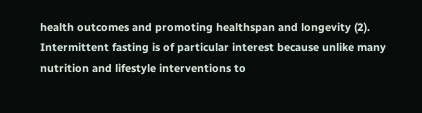health outcomes and promoting healthspan and longevity (2). Intermittent fasting is of particular interest because unlike many nutrition and lifestyle interventions to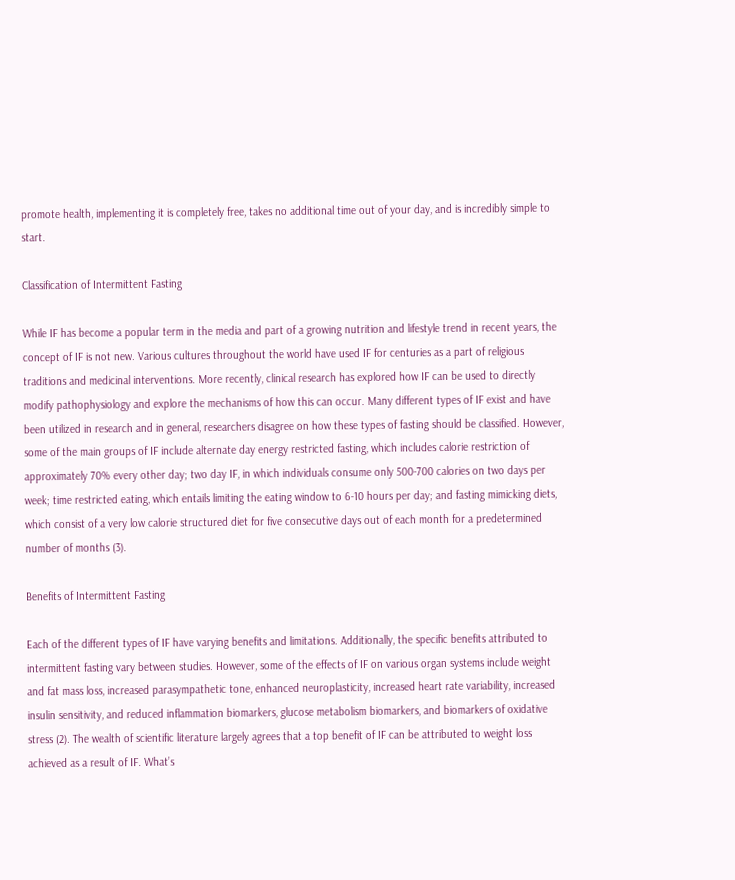promote health, implementing it is completely free, takes no additional time out of your day, and is incredibly simple to start.

Classification of Intermittent Fasting

While IF has become a popular term in the media and part of a growing nutrition and lifestyle trend in recent years, the concept of IF is not new. Various cultures throughout the world have used IF for centuries as a part of religious traditions and medicinal interventions. More recently, clinical research has explored how IF can be used to directly modify pathophysiology and explore the mechanisms of how this can occur. Many different types of IF exist and have been utilized in research and in general, researchers disagree on how these types of fasting should be classified. However, some of the main groups of IF include alternate day energy restricted fasting, which includes calorie restriction of approximately 70% every other day; two day IF, in which individuals consume only 500-700 calories on two days per week; time restricted eating, which entails limiting the eating window to 6-10 hours per day; and fasting mimicking diets, which consist of a very low calorie structured diet for five consecutive days out of each month for a predetermined number of months (3).

Benefits of Intermittent Fasting

Each of the different types of IF have varying benefits and limitations. Additionally, the specific benefits attributed to intermittent fasting vary between studies. However, some of the effects of IF on various organ systems include weight and fat mass loss, increased parasympathetic tone, enhanced neuroplasticity, increased heart rate variability, increased insulin sensitivity, and reduced inflammation biomarkers, glucose metabolism biomarkers, and biomarkers of oxidative stress (2). The wealth of scientific literature largely agrees that a top benefit of IF can be attributed to weight loss achieved as a result of IF. What’s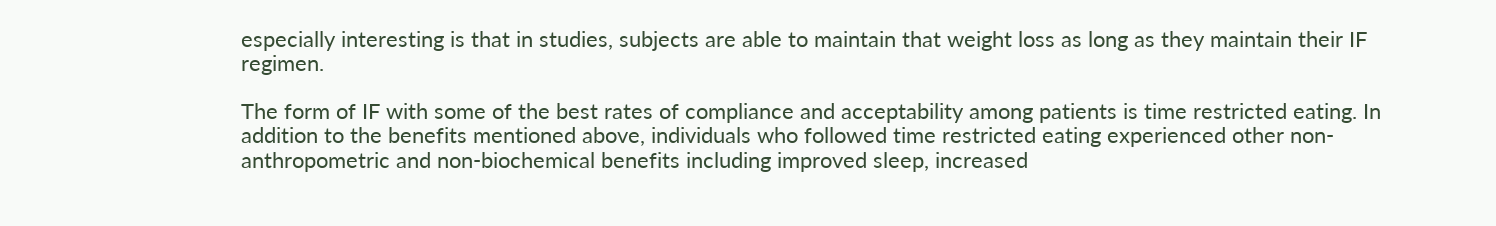especially interesting is that in studies, subjects are able to maintain that weight loss as long as they maintain their IF regimen.

The form of IF with some of the best rates of compliance and acceptability among patients is time restricted eating. In addition to the benefits mentioned above, individuals who followed time restricted eating experienced other non-anthropometric and non-biochemical benefits including improved sleep, increased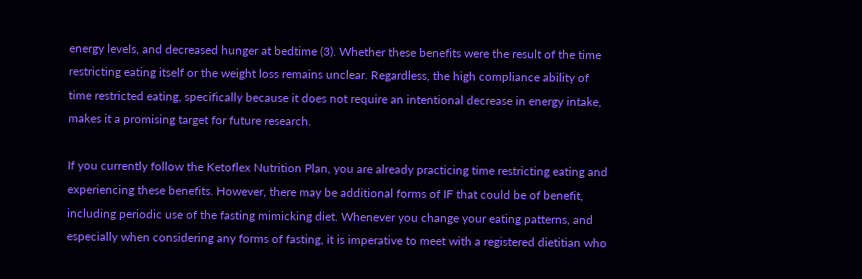energy levels, and decreased hunger at bedtime (3). Whether these benefits were the result of the time restricting eating itself or the weight loss remains unclear. Regardless, the high compliance ability of time restricted eating, specifically because it does not require an intentional decrease in energy intake, makes it a promising target for future research.

If you currently follow the Ketoflex Nutrition Plan, you are already practicing time restricting eating and experiencing these benefits. However, there may be additional forms of IF that could be of benefit, including periodic use of the fasting mimicking diet. Whenever you change your eating patterns, and especially when considering any forms of fasting, it is imperative to meet with a registered dietitian who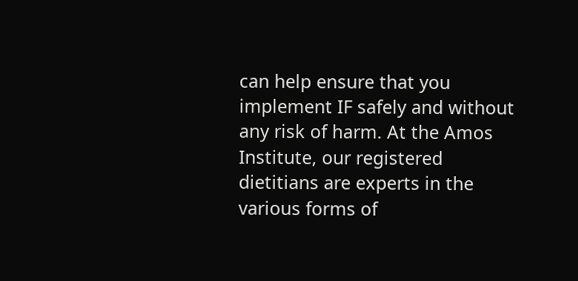can help ensure that you implement IF safely and without any risk of harm. At the Amos Institute, our registered dietitians are experts in the various forms of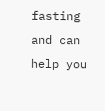fasting and can help you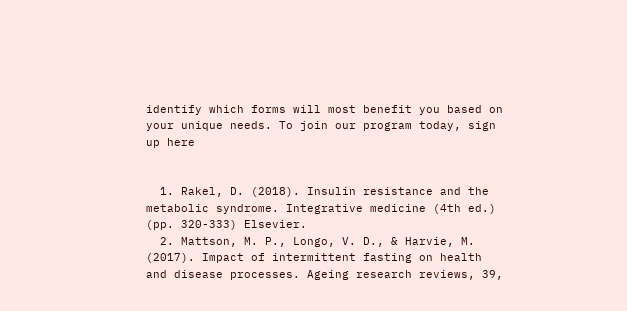identify which forms will most benefit you based on your unique needs. To join our program today, sign up here


  1. Rakel, D. (2018). Insulin resistance and the metabolic syndrome. Integrative medicine (4th ed.) (pp. 320-333) Elsevier.
  2. Mattson, M. P., Longo, V. D., & Harvie, M. (2017). Impact of intermittent fasting on health and disease processes. Ageing research reviews, 39,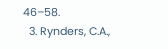46–58.
  3. Rynders, C.A.,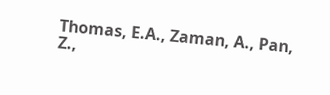Thomas, E.A., Zaman, A., Pan, Z.,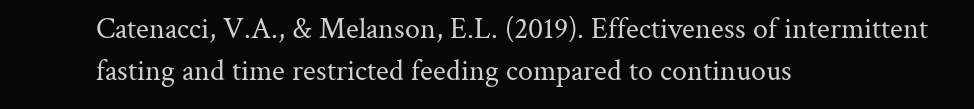Catenacci, V.A., & Melanson, E.L. (2019). Effectiveness of intermittent fasting and time restricted feeding compared to continuous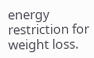energy restriction for weight loss.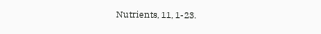Nutrients, 11, 1-23.